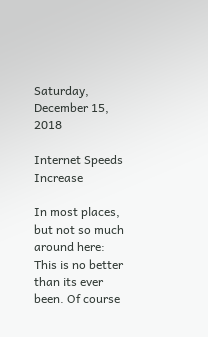Saturday, December 15, 2018

Internet Speeds Increase

In most places, but not so much around here:
This is no better than its ever been. Of course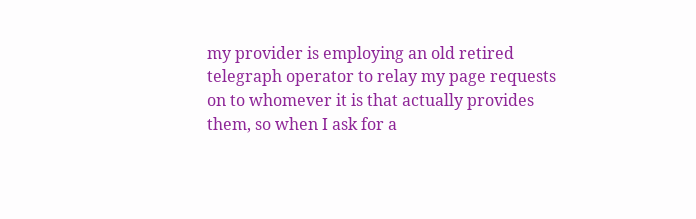my provider is employing an old retired telegraph operator to relay my page requests on to whomever it is that actually provides them, so when I ask for a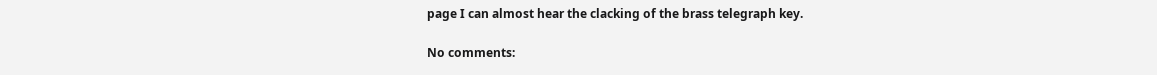page I can almost hear the clacking of the brass telegraph key.

No comments: